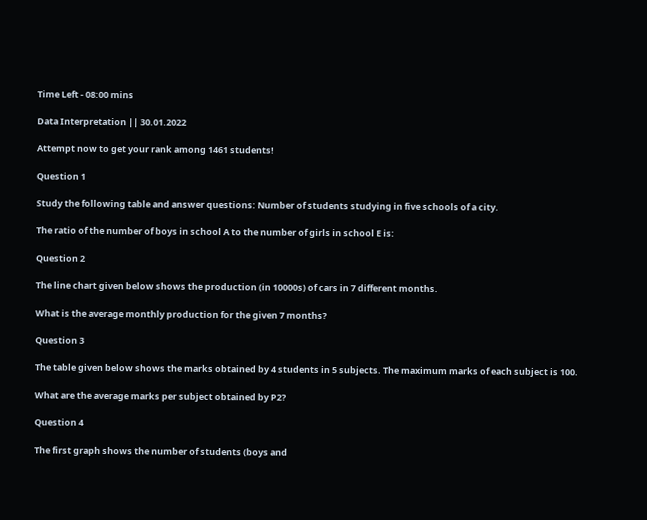Time Left - 08:00 mins

Data Interpretation || 30.01.2022

Attempt now to get your rank among 1461 students!

Question 1

Study the following table and answer questions: Number of students studying in five schools of a city.

The ratio of the number of boys in school A to the number of girls in school E is:

Question 2

The line chart given below shows the production (in 10000s) of cars in 7 different months.

What is the average monthly production for the given 7 months?

Question 3

The table given below shows the marks obtained by 4 students in 5 subjects. The maximum marks of each subject is 100.

What are the average marks per subject obtained by P2?

Question 4

The first graph shows the number of students (boys and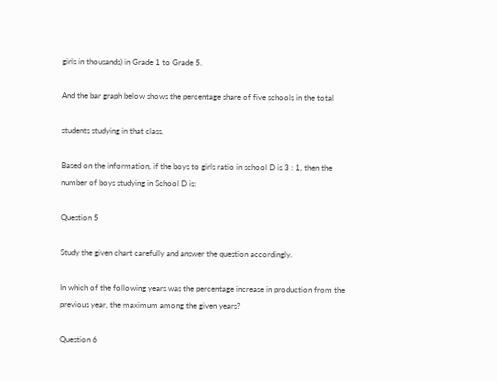girls in thousands) in Grade 1 to Grade 5.

And the bar graph below shows the percentage share of five schools in the total

students studying in that class.

Based on the information, if the boys to girls ratio in school D is 3 : 1, then the number of boys studying in School D is:

Question 5

Study the given chart carefully and answer the question accordingly.

In which of the following years was the percentage increase in production from the previous year, the maximum among the given years?

Question 6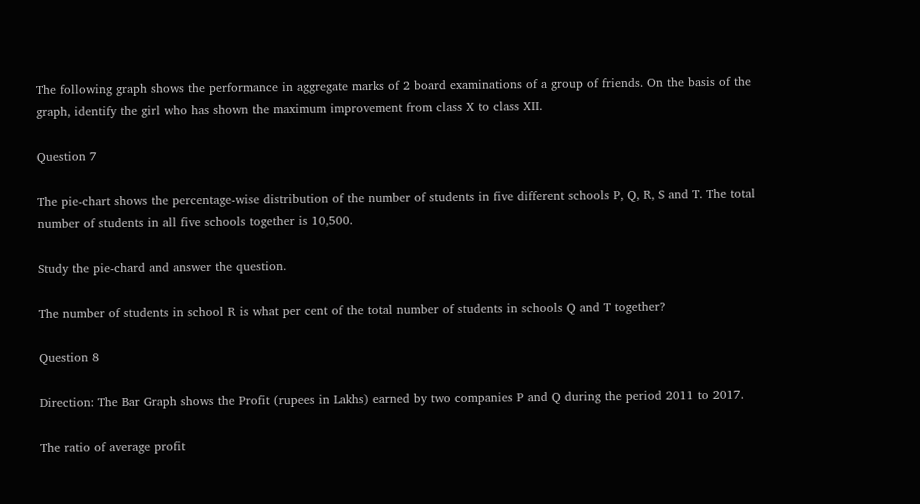The following graph shows the performance in aggregate marks of 2 board examinations of a group of friends. On the basis of the graph, identify the girl who has shown the maximum improvement from class X to class XII.

Question 7

The pie-chart shows the percentage-wise distribution of the number of students in five different schools P, Q, R, S and T. The total number of students in all five schools together is 10,500.

Study the pie-chard and answer the question.

The number of students in school R is what per cent of the total number of students in schools Q and T together?

Question 8

Direction: The Bar Graph shows the Profit (rupees in Lakhs) earned by two companies P and Q during the period 2011 to 2017.

The ratio of average profit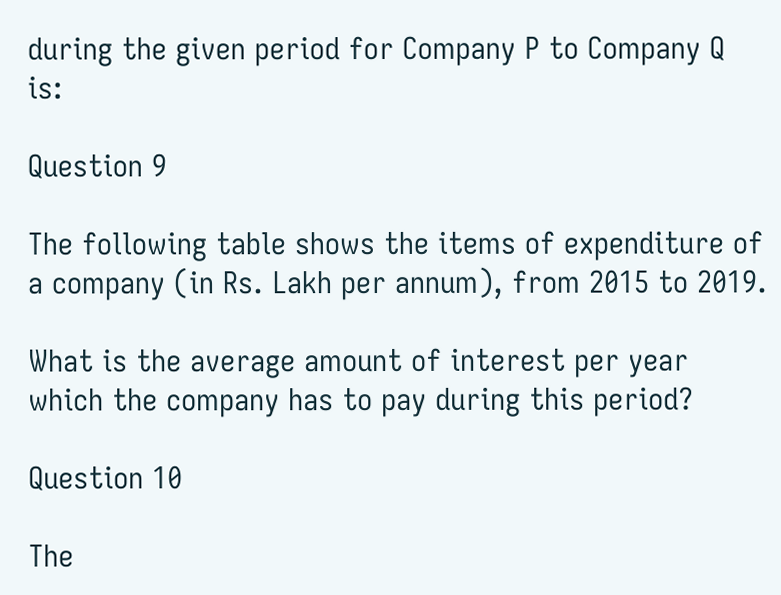during the given period for Company P to Company Q is:

Question 9

The following table shows the items of expenditure of a company (in Rs. Lakh per annum), from 2015 to 2019.

What is the average amount of interest per year which the company has to pay during this period?

Question 10

The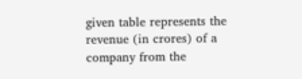given table represents the revenue (in crores) of a company from the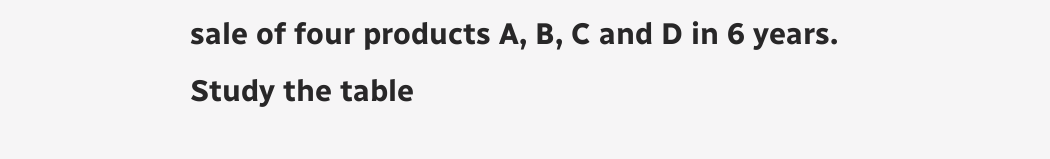sale of four products A, B, C and D in 6 years. Study the table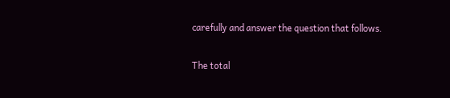carefully and answer the question that follows.

The total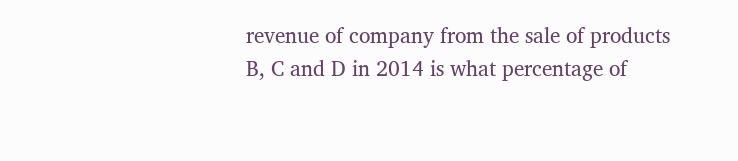revenue of company from the sale of products B, C and D in 2014 is what percentage of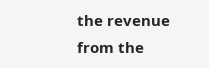the revenue from the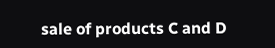sale of products C and D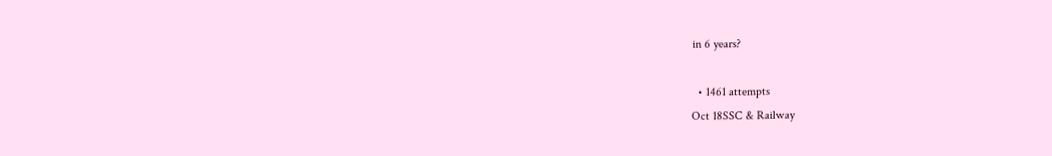in 6 years?

  • 1461 attempts
Oct 18SSC & Railway